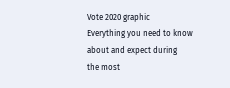Vote 2020 graphic
Everything you need to know about and expect during
the most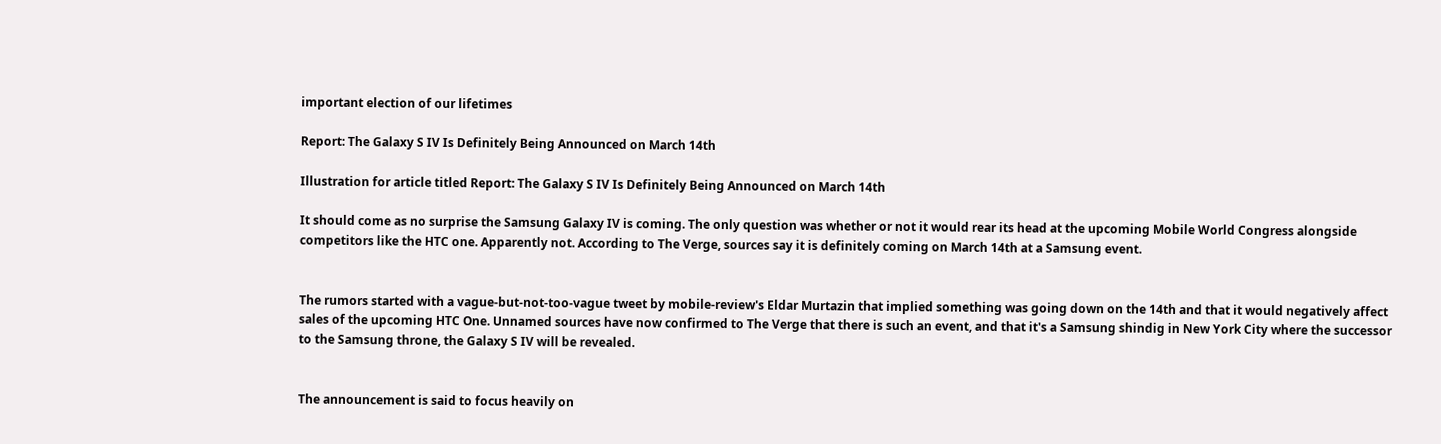important election of our lifetimes

Report: The Galaxy S IV Is Definitely Being Announced on March 14th

Illustration for article titled Report: The Galaxy S IV Is Definitely Being Announced on March 14th

It should come as no surprise the Samsung Galaxy IV is coming. The only question was whether or not it would rear its head at the upcoming Mobile World Congress alongside competitors like the HTC one. Apparently not. According to The Verge, sources say it is definitely coming on March 14th at a Samsung event.


The rumors started with a vague-but-not-too-vague tweet by mobile-review's Eldar Murtazin that implied something was going down on the 14th and that it would negatively affect sales of the upcoming HTC One. Unnamed sources have now confirmed to The Verge that there is such an event, and that it's a Samsung shindig in New York City where the successor to the Samsung throne, the Galaxy S IV will be revealed.


The announcement is said to focus heavily on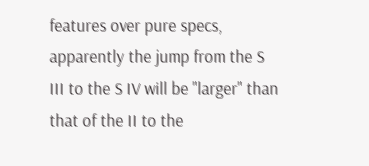features over pure specs, apparently the jump from the S III to the S IV will be "larger" than that of the II to the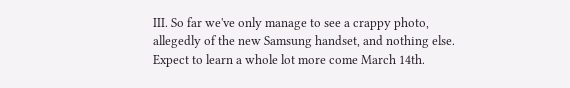III. So far we've only manage to see a crappy photo, allegedly of the new Samsung handset, and nothing else. Expect to learn a whole lot more come March 14th.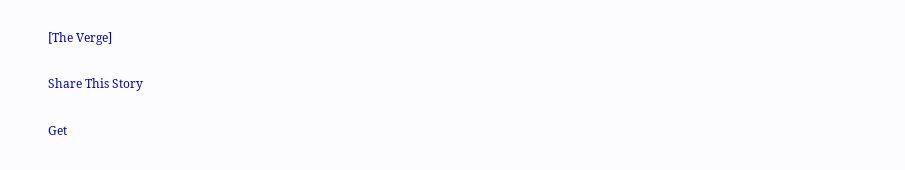[The Verge]

Share This Story

Get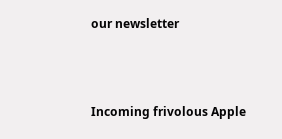our newsletter



Incoming frivolous Apple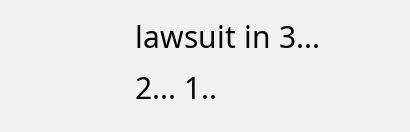lawsuit in 3... 2... 1..